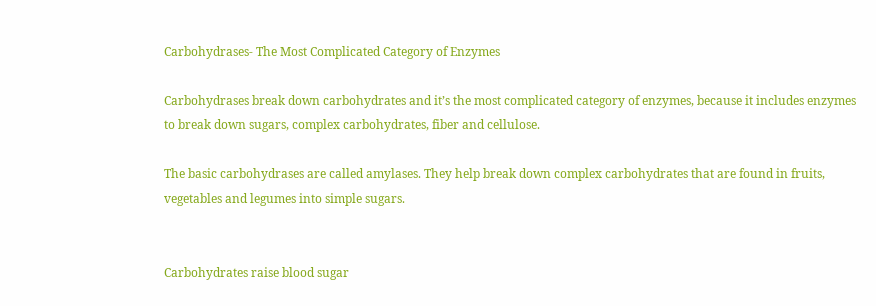Carbohydrases- The Most Complicated Category of Enzymes

Carbohydrases break down carbohydrates and it’s the most complicated category of enzymes, because it includes enzymes to break down sugars, complex carbohydrates, fiber and cellulose.

The basic carbohydrases are called amylases. They help break down complex carbohydrates that are found in fruits, vegetables and legumes into simple sugars.


Carbohydrates raise blood sugar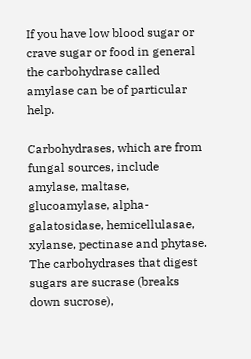If you have low blood sugar or crave sugar or food in general the carbohydrase called amylase can be of particular help.

Carbohydrases, which are from fungal sources, include amylase, maltase, glucoamylase, alpha-galatosidase, hemicellulasae, xylanse, pectinase and phytase. The carbohydrases that digest sugars are sucrase (breaks down sucrose),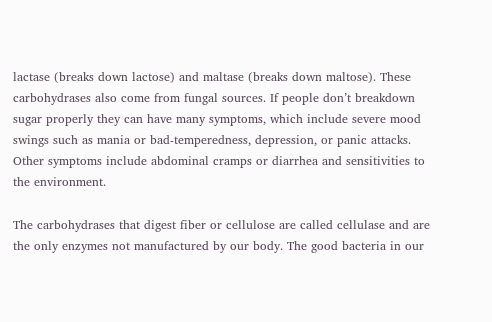lactase (breaks down lactose) and maltase (breaks down maltose). These carbohydrases also come from fungal sources. If people don’t breakdown sugar properly they can have many symptoms, which include severe mood swings such as mania or bad-temperedness, depression, or panic attacks. Other symptoms include abdominal cramps or diarrhea and sensitivities to the environment.

The carbohydrases that digest fiber or cellulose are called cellulase and are the only enzymes not manufactured by our body. The good bacteria in our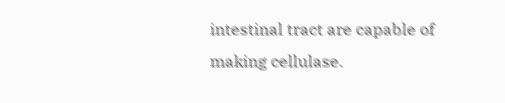intestinal tract are capable of making cellulase.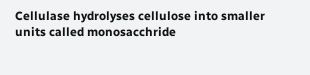Cellulase hydrolyses cellulose into smaller units called monosacchride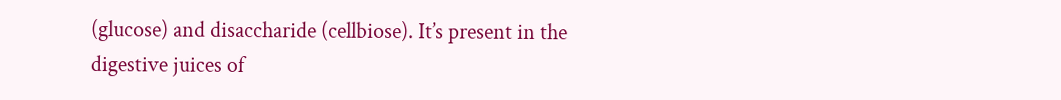(glucose) and disaccharide (cellbiose). It’s present in the digestive juices of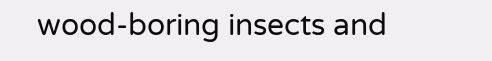wood-boring insects and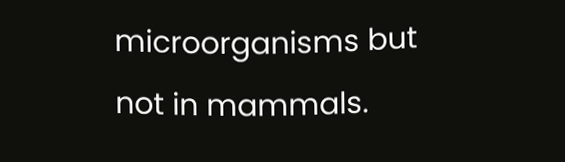microorganisms but not in mammals.